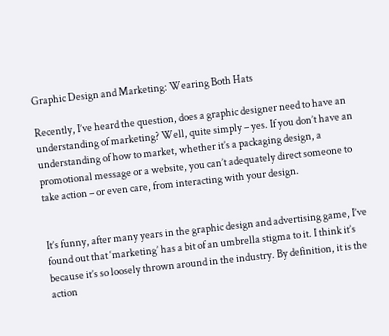Graphic Design and Marketing: Wearing Both Hats

Recently, I’ve heard the question, does a graphic designer need to have an understanding of marketing? Well, quite simply – yes. If you don’t have an understanding of how to market, whether it’s a packaging design, a promotional message or a website, you can’t adequately direct someone to take action – or even care, from interacting with your design.


It’s funny, after many years in the graphic design and advertising game, I’ve found out that ‘marketing’ has a bit of an umbrella stigma to it. I think it’s because it’s so loosely thrown around in the industry. By definition, it is the action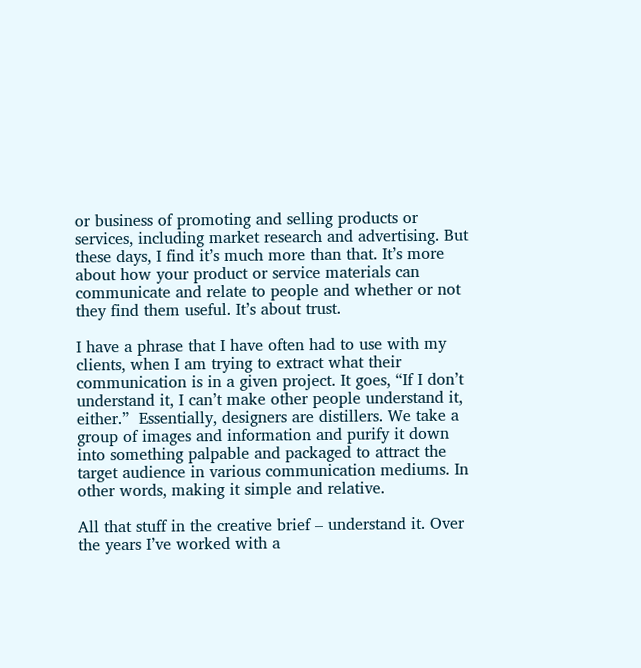or business of promoting and selling products or services, including market research and advertising. But these days, I find it’s much more than that. It’s more about how your product or service materials can communicate and relate to people and whether or not they find them useful. It’s about trust.

I have a phrase that I have often had to use with my clients, when I am trying to extract what their communication is in a given project. It goes, “If I don’t understand it, I can’t make other people understand it, either.”  Essentially, designers are distillers. We take a group of images and information and purify it down into something palpable and packaged to attract the target audience in various communication mediums. In other words, making it simple and relative.

All that stuff in the creative brief – understand it. Over the years I’ve worked with a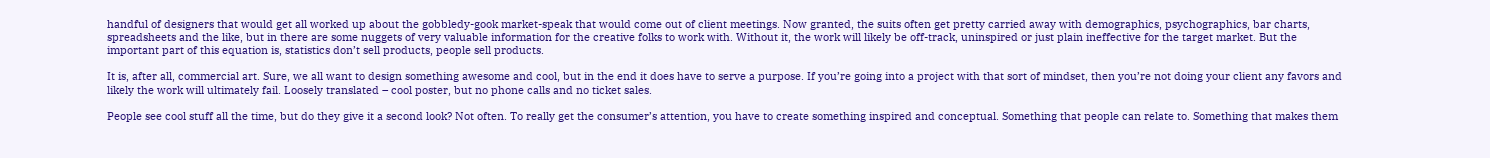handful of designers that would get all worked up about the gobbledy-gook market-speak that would come out of client meetings. Now granted, the suits often get pretty carried away with demographics, psychographics, bar charts, spreadsheets and the like, but in there are some nuggets of very valuable information for the creative folks to work with. Without it, the work will likely be off-track, uninspired or just plain ineffective for the target market. But the important part of this equation is, statistics don’t sell products, people sell products.

It is, after all, commercial art. Sure, we all want to design something awesome and cool, but in the end it does have to serve a purpose. If you’re going into a project with that sort of mindset, then you’re not doing your client any favors and likely the work will ultimately fail. Loosely translated – cool poster, but no phone calls and no ticket sales.

People see cool stuff all the time, but do they give it a second look? Not often. To really get the consumer’s attention, you have to create something inspired and conceptual. Something that people can relate to. Something that makes them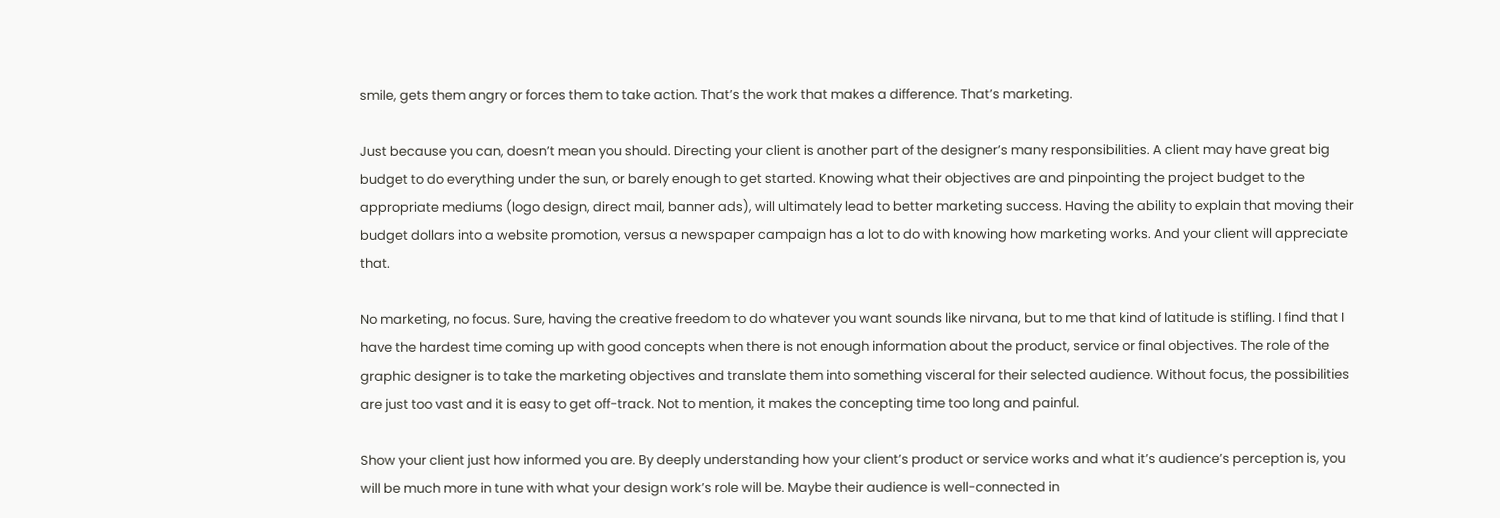smile, gets them angry or forces them to take action. That’s the work that makes a difference. That’s marketing.

Just because you can, doesn’t mean you should. Directing your client is another part of the designer’s many responsibilities. A client may have great big budget to do everything under the sun, or barely enough to get started. Knowing what their objectives are and pinpointing the project budget to the appropriate mediums (logo design, direct mail, banner ads), will ultimately lead to better marketing success. Having the ability to explain that moving their budget dollars into a website promotion, versus a newspaper campaign has a lot to do with knowing how marketing works. And your client will appreciate that.

No marketing, no focus. Sure, having the creative freedom to do whatever you want sounds like nirvana, but to me that kind of latitude is stifling. I find that I have the hardest time coming up with good concepts when there is not enough information about the product, service or final objectives. The role of the graphic designer is to take the marketing objectives and translate them into something visceral for their selected audience. Without focus, the possibilities are just too vast and it is easy to get off-track. Not to mention, it makes the concepting time too long and painful.

Show your client just how informed you are. By deeply understanding how your client’s product or service works and what it’s audience’s perception is, you will be much more in tune with what your design work’s role will be. Maybe their audience is well-connected in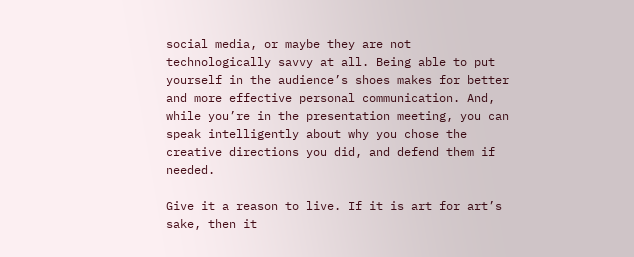social media, or maybe they are not technologically savvy at all. Being able to put yourself in the audience’s shoes makes for better and more effective personal communication. And, while you’re in the presentation meeting, you can speak intelligently about why you chose the creative directions you did, and defend them if needed.

Give it a reason to live. If it is art for art’s sake, then it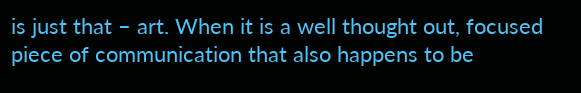is just that – art. When it is a well thought out, focused piece of communication that also happens to be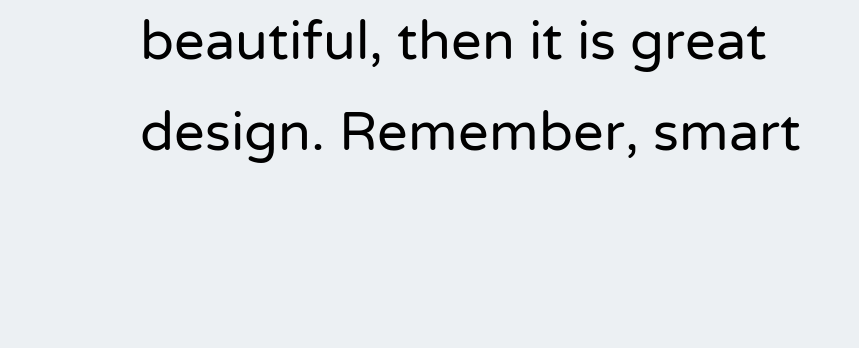beautiful, then it is great design. Remember, smart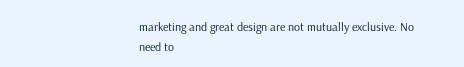marketing and great design are not mutually exclusive. No need to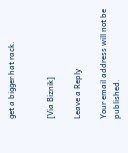get a bigger hat rack.


[Via Biznik]

Leave a Reply

Your email address will not be published.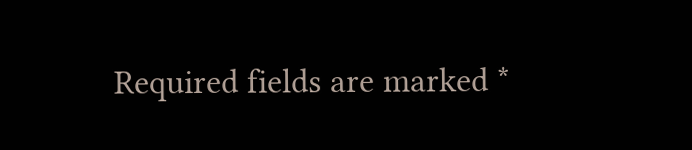Required fields are marked *